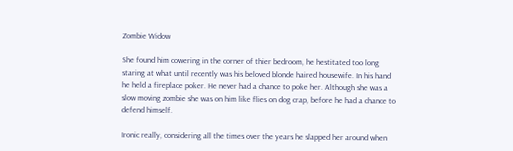Zombie Widow

She found him cowering in the corner of thier bedroom, he hestitated too long staring at what until recently was his beloved blonde haired housewife. In his hand he held a fireplace poker. He never had a chance to poke her. Although she was a slow moving zombie she was on him like flies on dog crap, before he had a chance to defend himself.

Ironic really, considering all the times over the years he slapped her around when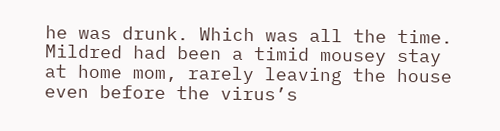he was drunk. Which was all the time. Mildred had been a timid mousey stay at home mom, rarely leaving the house even before the virus’s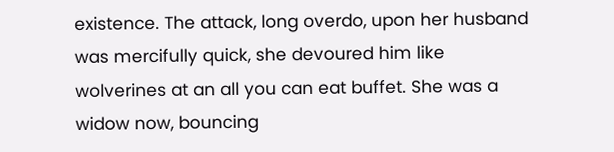existence. The attack, long overdo, upon her husband was mercifully quick, she devoured him like wolverines at an all you can eat buffet. She was a widow now, bouncing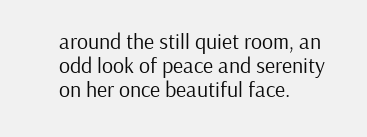around the still quiet room, an odd look of peace and serenity on her once beautiful face.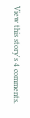View this story's 4 comments.